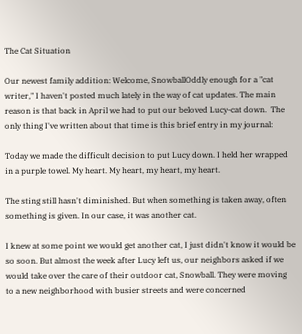The Cat Situation

Our newest family addition: Welcome, SnowballOddly enough for a "cat writer," I haven't posted much lately in the way of cat updates. The main reason is that back in April we had to put our beloved Lucy-cat down.  The only thing I've written about that time is this brief entry in my journal:

Today we made the difficult decision to put Lucy down. I held her wrapped in a purple towel. My heart. My heart, my heart, my heart.

The sting still hasn't diminished. But when something is taken away, often something is given. In our case, it was another cat.

I knew at some point we would get another cat, I just didn't know it would be so soon. But almost the week after Lucy left us, our neighbors asked if we would take over the care of their outdoor cat, Snowball. They were moving to a new neighborhood with busier streets and were concerned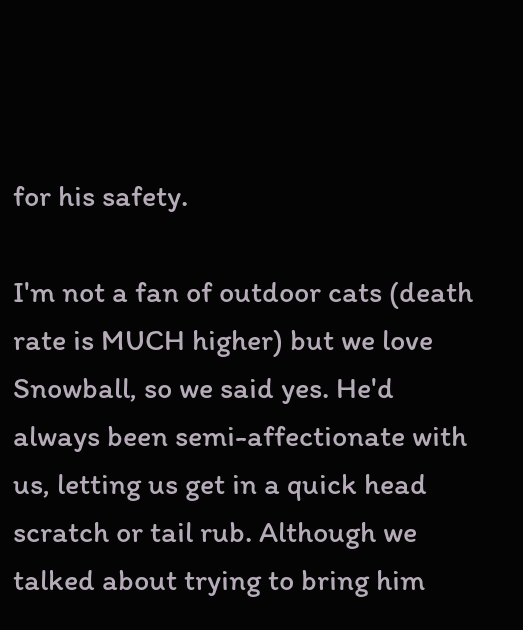for his safety.

I'm not a fan of outdoor cats (death rate is MUCH higher) but we love Snowball, so we said yes. He'd always been semi-affectionate with us, letting us get in a quick head scratch or tail rub. Although we talked about trying to bring him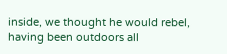inside, we thought he would rebel, having been outdoors all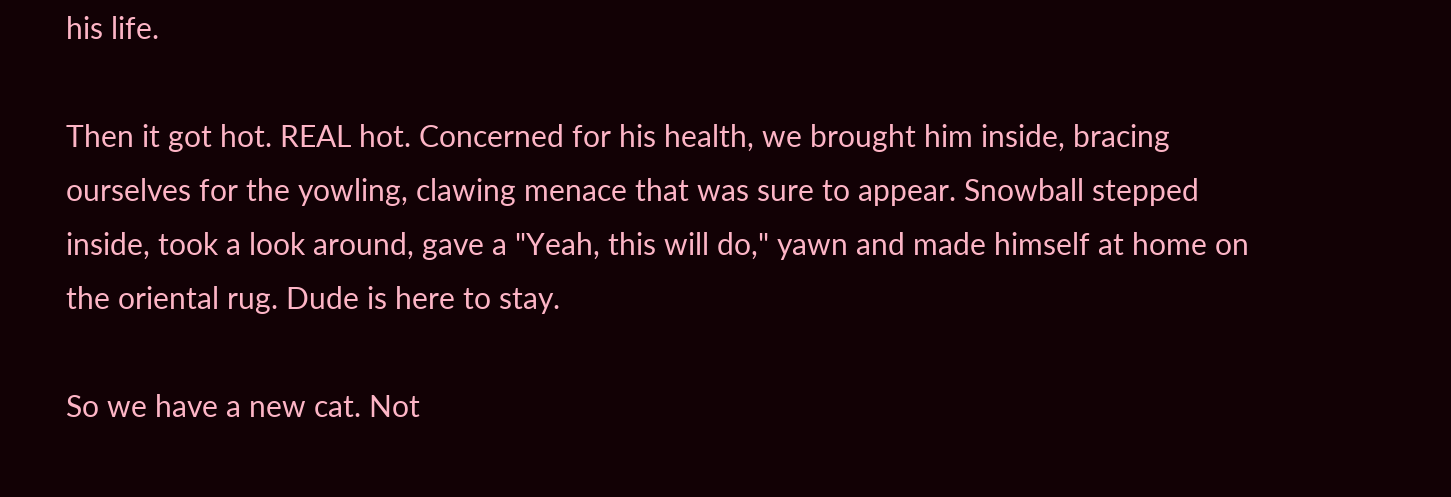his life.

Then it got hot. REAL hot. Concerned for his health, we brought him inside, bracing ourselves for the yowling, clawing menace that was sure to appear. Snowball stepped inside, took a look around, gave a "Yeah, this will do," yawn and made himself at home on the oriental rug. Dude is here to stay.

So we have a new cat. Not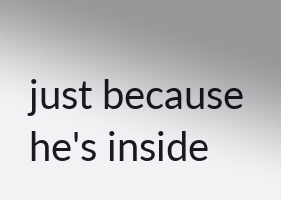just because he's inside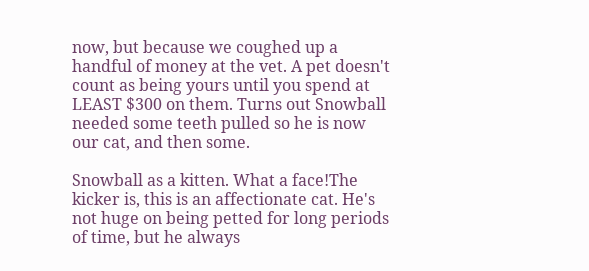now, but because we coughed up a handful of money at the vet. A pet doesn't count as being yours until you spend at LEAST $300 on them. Turns out Snowball needed some teeth pulled so he is now our cat, and then some.

Snowball as a kitten. What a face!The kicker is, this is an affectionate cat. He's not huge on being petted for long periods of time, but he always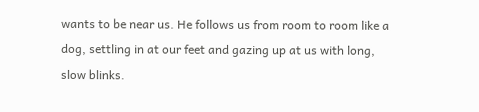wants to be near us. He follows us from room to room like a dog, settling in at our feet and gazing up at us with long, slow blinks.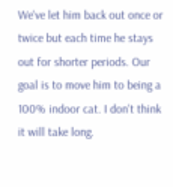We've let him back out once or twice but each time he stays out for shorter periods. Our goal is to move him to being a 100% indoor cat. I don't think it will take long.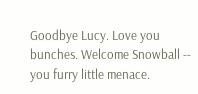Goodbye Lucy. Love you bunches. Welcome Snowball -- you furry little menace.